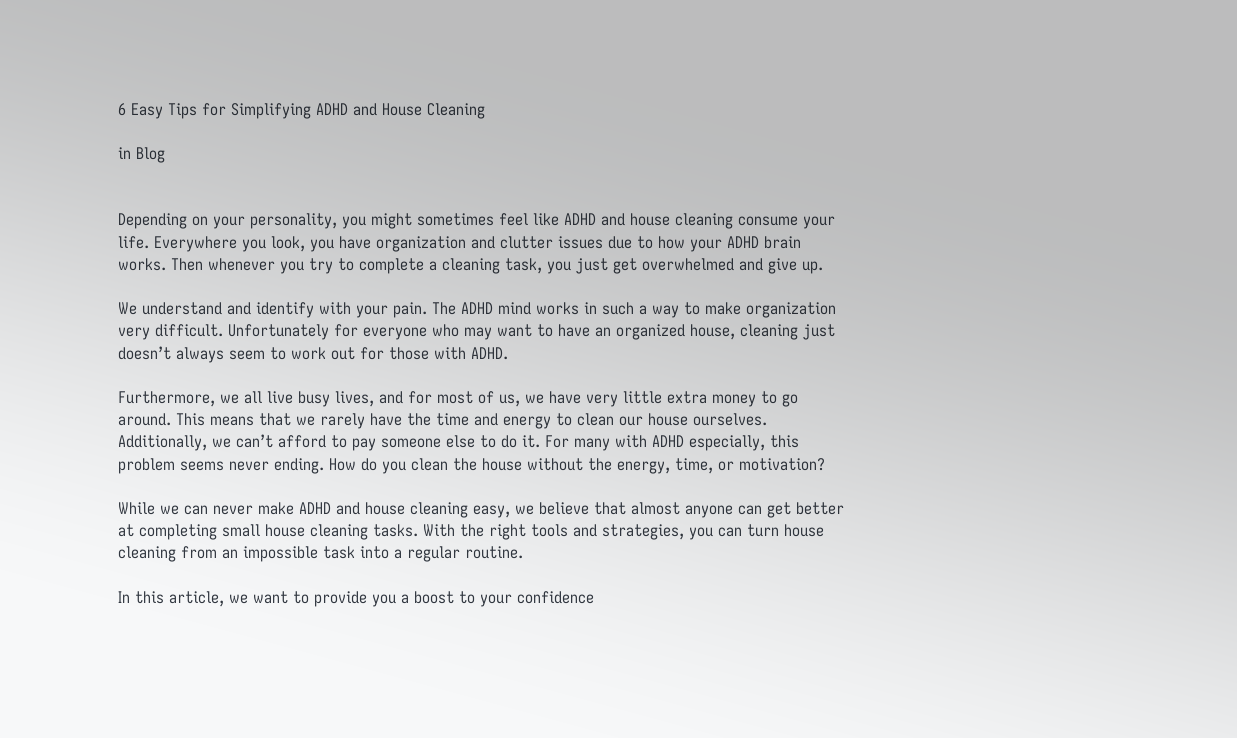6 Easy Tips for Simplifying ADHD and House Cleaning

in Blog


Depending on your personality, you might sometimes feel like ADHD and house cleaning consume your life. Everywhere you look, you have organization and clutter issues due to how your ADHD brain works. Then whenever you try to complete a cleaning task, you just get overwhelmed and give up.

We understand and identify with your pain. The ADHD mind works in such a way to make organization very difficult. Unfortunately for everyone who may want to have an organized house, cleaning just doesn’t always seem to work out for those with ADHD.

Furthermore, we all live busy lives, and for most of us, we have very little extra money to go around. This means that we rarely have the time and energy to clean our house ourselves. Additionally, we can’t afford to pay someone else to do it. For many with ADHD especially, this problem seems never ending. How do you clean the house without the energy, time, or motivation?

While we can never make ADHD and house cleaning easy, we believe that almost anyone can get better at completing small house cleaning tasks. With the right tools and strategies, you can turn house cleaning from an impossible task into a regular routine.

In this article, we want to provide you a boost to your confidence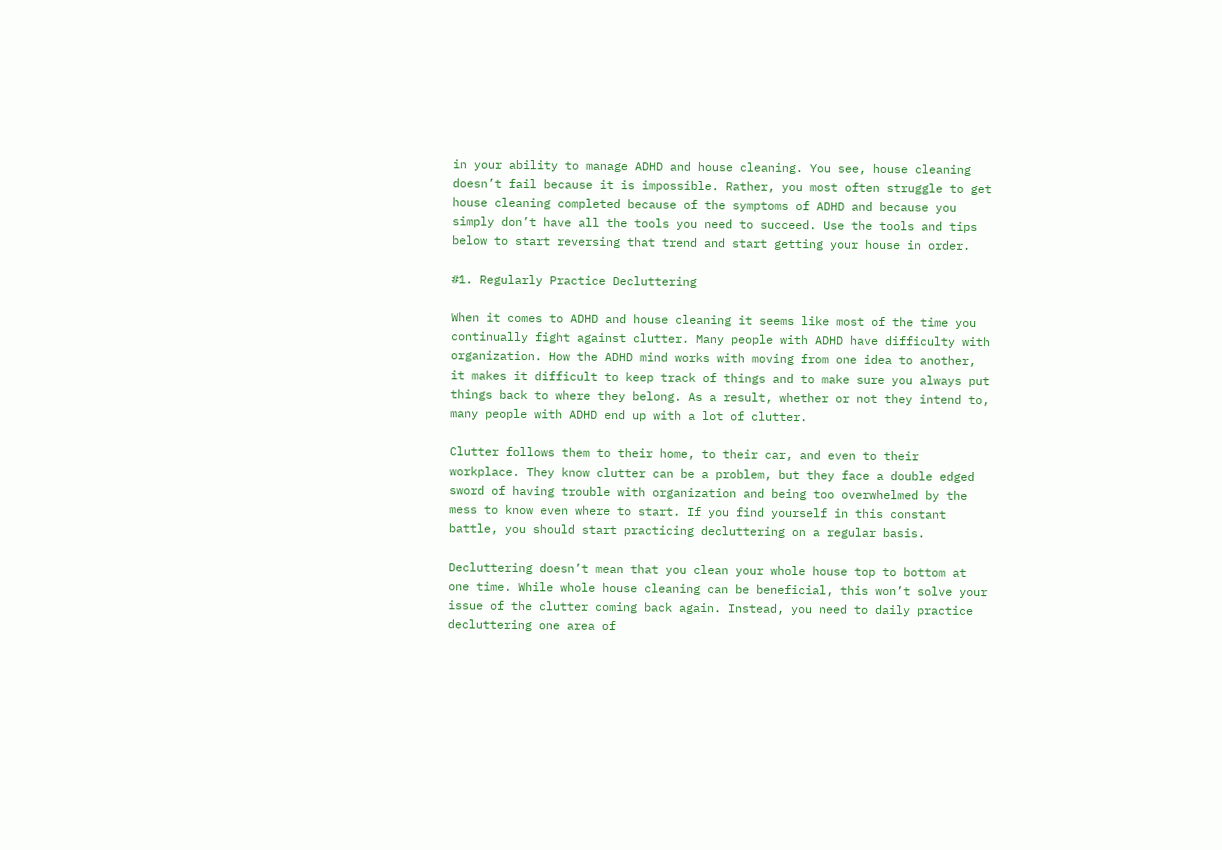in your ability to manage ADHD and house cleaning. You see, house cleaning doesn’t fail because it is impossible. Rather, you most often struggle to get house cleaning completed because of the symptoms of ADHD and because you simply don’t have all the tools you need to succeed. Use the tools and tips below to start reversing that trend and start getting your house in order.

#1. Regularly Practice Decluttering

When it comes to ADHD and house cleaning it seems like most of the time you continually fight against clutter. Many people with ADHD have difficulty with organization. How the ADHD mind works with moving from one idea to another, it makes it difficult to keep track of things and to make sure you always put things back to where they belong. As a result, whether or not they intend to, many people with ADHD end up with a lot of clutter.

Clutter follows them to their home, to their car, and even to their workplace. They know clutter can be a problem, but they face a double edged sword of having trouble with organization and being too overwhelmed by the mess to know even where to start. If you find yourself in this constant battle, you should start practicing decluttering on a regular basis.

Decluttering doesn’t mean that you clean your whole house top to bottom at one time. While whole house cleaning can be beneficial, this won’t solve your issue of the clutter coming back again. Instead, you need to daily practice decluttering one area of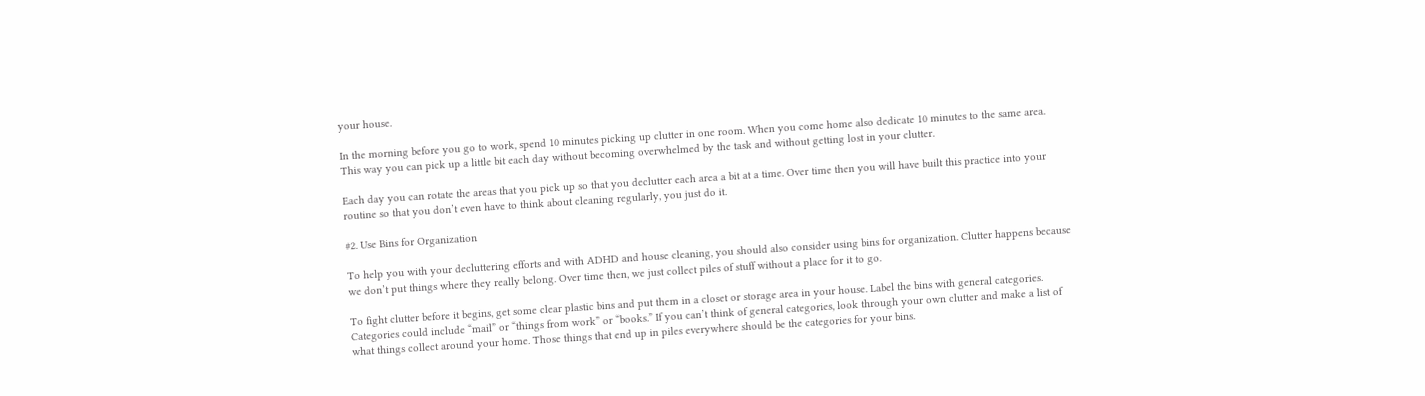your house.

In the morning before you go to work, spend 10 minutes picking up clutter in one room. When you come home also dedicate 10 minutes to the same area. This way you can pick up a little bit each day without becoming overwhelmed by the task and without getting lost in your clutter.

Each day you can rotate the areas that you pick up so that you declutter each area a bit at a time. Over time then you will have built this practice into your routine so that you don’t even have to think about cleaning regularly, you just do it.

#2. Use Bins for Organization

To help you with your decluttering efforts and with ADHD and house cleaning, you should also consider using bins for organization. Clutter happens because we don’t put things where they really belong. Over time then, we just collect piles of stuff without a place for it to go.

To fight clutter before it begins, get some clear plastic bins and put them in a closet or storage area in your house. Label the bins with general categories. Categories could include “mail” or “things from work” or “books.” If you can’t think of general categories, look through your own clutter and make a list of what things collect around your home. Those things that end up in piles everywhere should be the categories for your bins.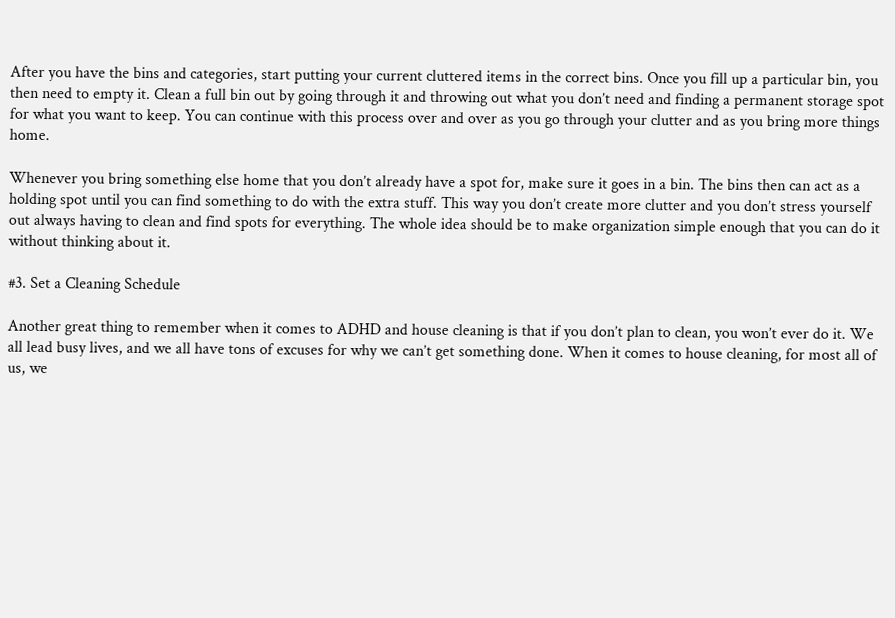After you have the bins and categories, start putting your current cluttered items in the correct bins. Once you fill up a particular bin, you then need to empty it. Clean a full bin out by going through it and throwing out what you don’t need and finding a permanent storage spot for what you want to keep. You can continue with this process over and over as you go through your clutter and as you bring more things home.

Whenever you bring something else home that you don’t already have a spot for, make sure it goes in a bin. The bins then can act as a holding spot until you can find something to do with the extra stuff. This way you don’t create more clutter and you don’t stress yourself out always having to clean and find spots for everything. The whole idea should be to make organization simple enough that you can do it without thinking about it.

#3. Set a Cleaning Schedule

Another great thing to remember when it comes to ADHD and house cleaning is that if you don’t plan to clean, you won’t ever do it. We all lead busy lives, and we all have tons of excuses for why we can’t get something done. When it comes to house cleaning, for most all of us, we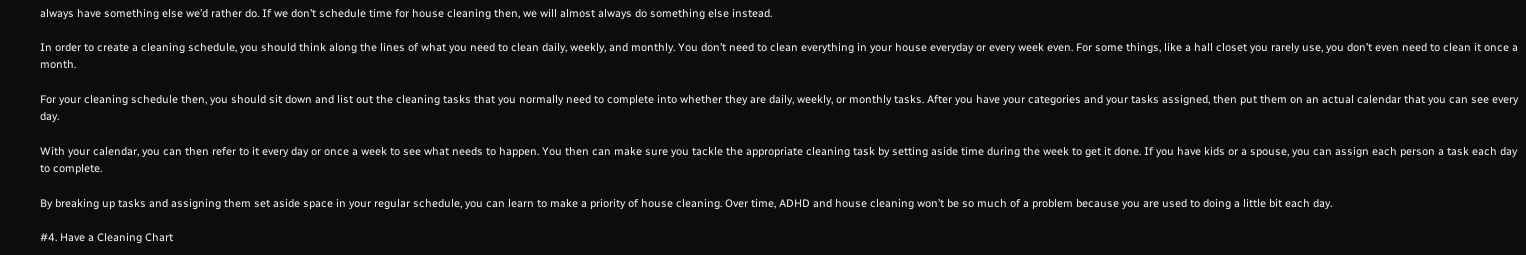always have something else we’d rather do. If we don’t schedule time for house cleaning then, we will almost always do something else instead.

In order to create a cleaning schedule, you should think along the lines of what you need to clean daily, weekly, and monthly. You don’t need to clean everything in your house everyday or every week even. For some things, like a hall closet you rarely use, you don’t even need to clean it once a month.

For your cleaning schedule then, you should sit down and list out the cleaning tasks that you normally need to complete into whether they are daily, weekly, or monthly tasks. After you have your categories and your tasks assigned, then put them on an actual calendar that you can see every day.

With your calendar, you can then refer to it every day or once a week to see what needs to happen. You then can make sure you tackle the appropriate cleaning task by setting aside time during the week to get it done. If you have kids or a spouse, you can assign each person a task each day to complete.

By breaking up tasks and assigning them set aside space in your regular schedule, you can learn to make a priority of house cleaning. Over time, ADHD and house cleaning won’t be so much of a problem because you are used to doing a little bit each day.

#4. Have a Cleaning Chart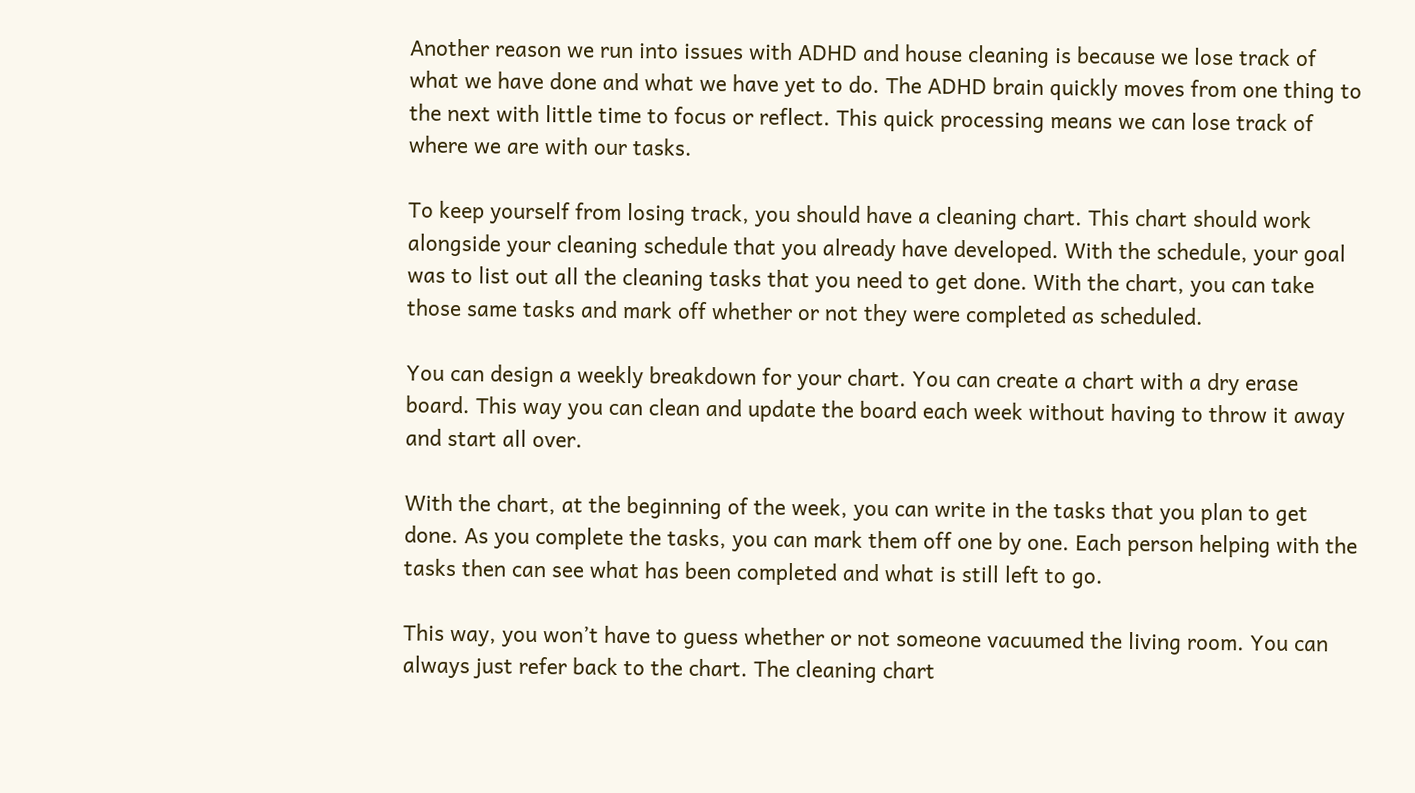Another reason we run into issues with ADHD and house cleaning is because we lose track of what we have done and what we have yet to do. The ADHD brain quickly moves from one thing to the next with little time to focus or reflect. This quick processing means we can lose track of where we are with our tasks.

To keep yourself from losing track, you should have a cleaning chart. This chart should work alongside your cleaning schedule that you already have developed. With the schedule, your goal was to list out all the cleaning tasks that you need to get done. With the chart, you can take those same tasks and mark off whether or not they were completed as scheduled.

You can design a weekly breakdown for your chart. You can create a chart with a dry erase board. This way you can clean and update the board each week without having to throw it away and start all over.

With the chart, at the beginning of the week, you can write in the tasks that you plan to get done. As you complete the tasks, you can mark them off one by one. Each person helping with the tasks then can see what has been completed and what is still left to go.

This way, you won’t have to guess whether or not someone vacuumed the living room. You can always just refer back to the chart. The cleaning chart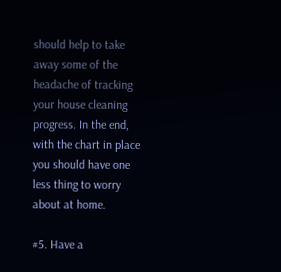should help to take away some of the headache of tracking your house cleaning progress. In the end, with the chart in place you should have one less thing to worry about at home.

#5. Have a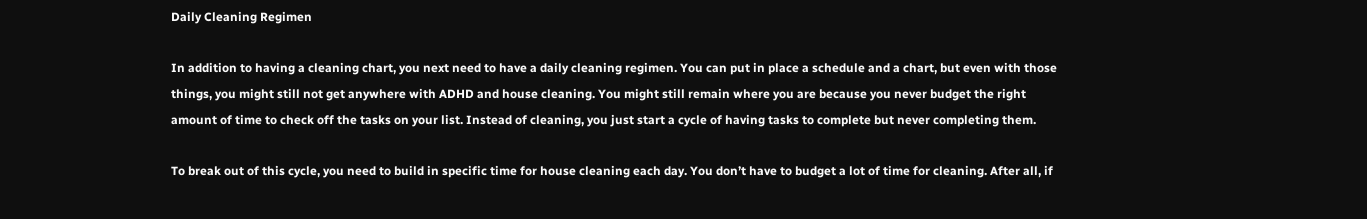Daily Cleaning Regimen

In addition to having a cleaning chart, you next need to have a daily cleaning regimen. You can put in place a schedule and a chart, but even with those things, you might still not get anywhere with ADHD and house cleaning. You might still remain where you are because you never budget the right amount of time to check off the tasks on your list. Instead of cleaning, you just start a cycle of having tasks to complete but never completing them.

To break out of this cycle, you need to build in specific time for house cleaning each day. You don’t have to budget a lot of time for cleaning. After all, if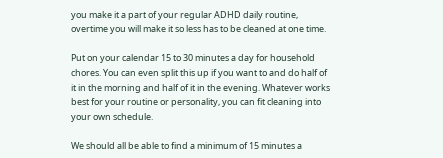you make it a part of your regular ADHD daily routine, overtime you will make it so less has to be cleaned at one time.

Put on your calendar 15 to 30 minutes a day for household chores. You can even split this up if you want to and do half of it in the morning and half of it in the evening. Whatever works best for your routine or personality, you can fit cleaning into your own schedule.

We should all be able to find a minimum of 15 minutes a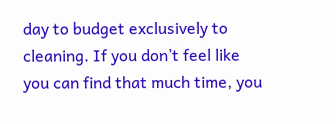day to budget exclusively to cleaning. If you don’t feel like you can find that much time, you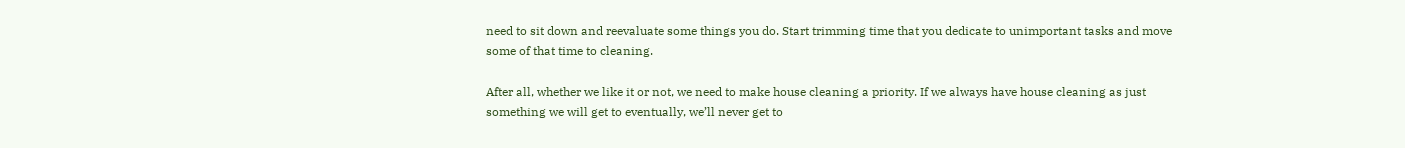need to sit down and reevaluate some things you do. Start trimming time that you dedicate to unimportant tasks and move some of that time to cleaning.

After all, whether we like it or not, we need to make house cleaning a priority. If we always have house cleaning as just something we will get to eventually, we’ll never get to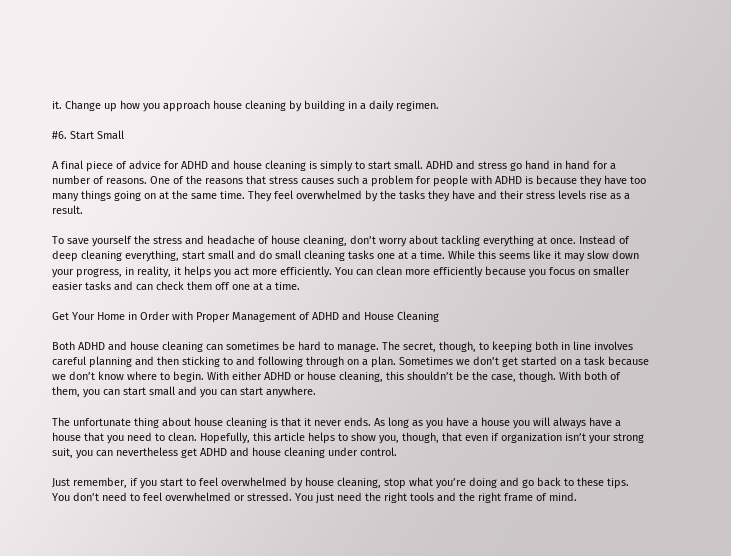it. Change up how you approach house cleaning by building in a daily regimen.

#6. Start Small

A final piece of advice for ADHD and house cleaning is simply to start small. ADHD and stress go hand in hand for a number of reasons. One of the reasons that stress causes such a problem for people with ADHD is because they have too many things going on at the same time. They feel overwhelmed by the tasks they have and their stress levels rise as a result.

To save yourself the stress and headache of house cleaning, don’t worry about tackling everything at once. Instead of deep cleaning everything, start small and do small cleaning tasks one at a time. While this seems like it may slow down your progress, in reality, it helps you act more efficiently. You can clean more efficiently because you focus on smaller easier tasks and can check them off one at a time.

Get Your Home in Order with Proper Management of ADHD and House Cleaning

Both ADHD and house cleaning can sometimes be hard to manage. The secret, though, to keeping both in line involves careful planning and then sticking to and following through on a plan. Sometimes we don’t get started on a task because we don’t know where to begin. With either ADHD or house cleaning, this shouldn’t be the case, though. With both of them, you can start small and you can start anywhere.

The unfortunate thing about house cleaning is that it never ends. As long as you have a house you will always have a house that you need to clean. Hopefully, this article helps to show you, though, that even if organization isn’t your strong suit, you can nevertheless get ADHD and house cleaning under control.

Just remember, if you start to feel overwhelmed by house cleaning, stop what you’re doing and go back to these tips. You don’t need to feel overwhelmed or stressed. You just need the right tools and the right frame of mind.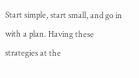Start simple, start small, and go in with a plan. Having these strategies at the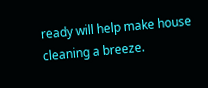ready will help make house cleaning a breeze.